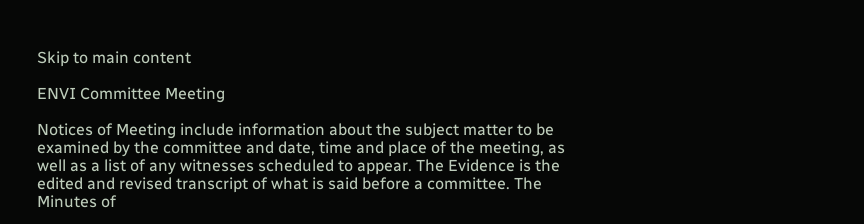Skip to main content

ENVI Committee Meeting

Notices of Meeting include information about the subject matter to be examined by the committee and date, time and place of the meeting, as well as a list of any witnesses scheduled to appear. The Evidence is the edited and revised transcript of what is said before a committee. The Minutes of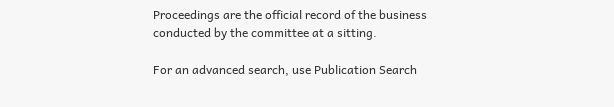Proceedings are the official record of the business conducted by the committee at a sitting.

For an advanced search, use Publication Search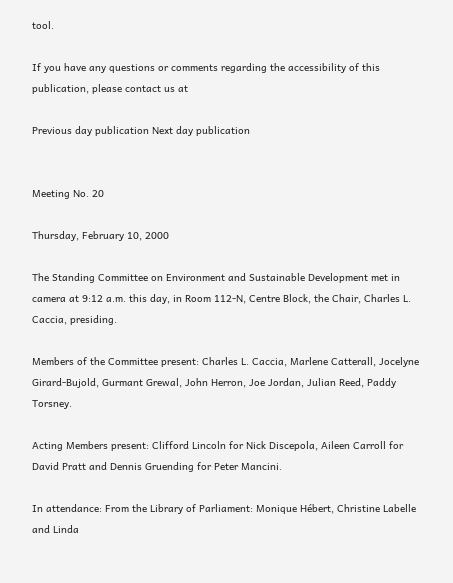tool.

If you have any questions or comments regarding the accessibility of this publication, please contact us at

Previous day publication Next day publication


Meeting No. 20

Thursday, February 10, 2000

The Standing Committee on Environment and Sustainable Development met in camera at 9:12 a.m. this day, in Room 112-N, Centre Block, the Chair, Charles L. Caccia, presiding.

Members of the Committee present: Charles L. Caccia, Marlene Catterall, Jocelyne Girard-Bujold, Gurmant Grewal, John Herron, Joe Jordan, Julian Reed, Paddy Torsney.

Acting Members present: Clifford Lincoln for Nick Discepola, Aileen Carroll for David Pratt and Dennis Gruending for Peter Mancini.

In attendance: From the Library of Parliament: Monique Hébert, Christine Labelle and Linda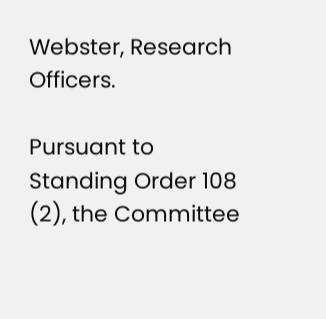Webster, Research Officers.

Pursuant to Standing Order 108 (2), the Committee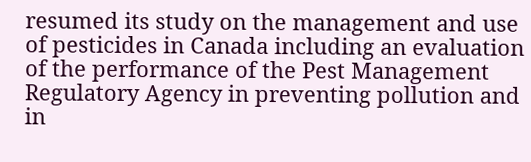resumed its study on the management and use of pesticides in Canada including an evaluation of the performance of the Pest Management Regulatory Agency in preventing pollution and in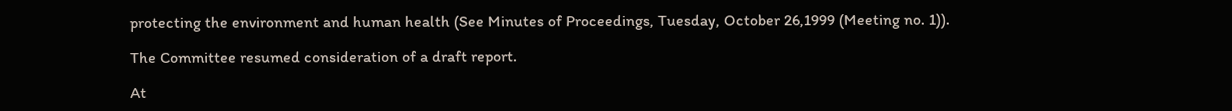protecting the environment and human health (See Minutes of Proceedings, Tuesday, October 26,1999 (Meeting no. 1)).

The Committee resumed consideration of a draft report.

At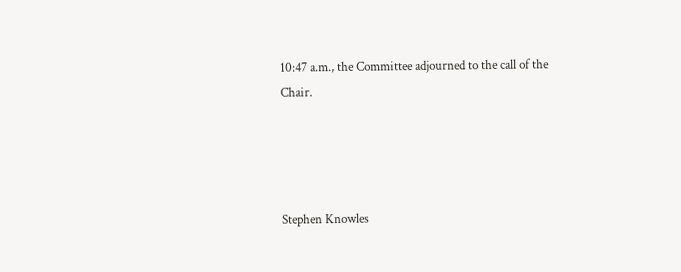10:47 a.m., the Committee adjourned to the call of the Chair.




Stephen Knowles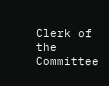Clerk of the Committee